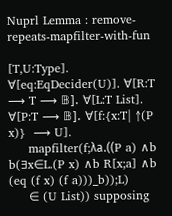Nuprl Lemma : remove-repeats-mapfilter-with-fun

[T,U:Type]. ∀[eq:EqDecider(U)]. ∀[R:T ⟶ T ⟶ 𝔹]. ∀[L:T List]. ∀[P:T ⟶ 𝔹]. ∀[f:{x:T| ↑(P x)}  ⟶ U].
     mapfilter(f;λa.((P a) ∧b b(∃x∈L.(P x) ∧b R[x;a] ∧b (eq (f x) (f a)))_b));L)
     ∈ (U List)) supposing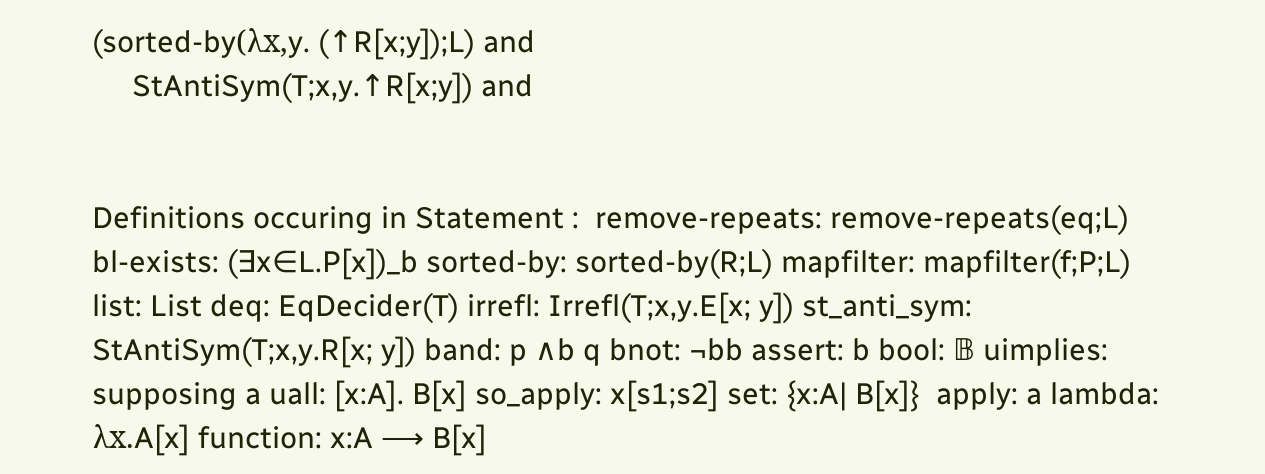(sorted-by(λx,y. (↑R[x;y]);L) and
     StAntiSym(T;x,y.↑R[x;y]) and


Definitions occuring in Statement :  remove-repeats: remove-repeats(eq;L) bl-exists: (∃x∈L.P[x])_b sorted-by: sorted-by(R;L) mapfilter: mapfilter(f;P;L) list: List deq: EqDecider(T) irrefl: Irrefl(T;x,y.E[x; y]) st_anti_sym: StAntiSym(T;x,y.R[x; y]) band: p ∧b q bnot: ¬bb assert: b bool: 𝔹 uimplies: supposing a uall: [x:A]. B[x] so_apply: x[s1;s2] set: {x:A| B[x]}  apply: a lambda: λx.A[x] function: x:A ⟶ B[x]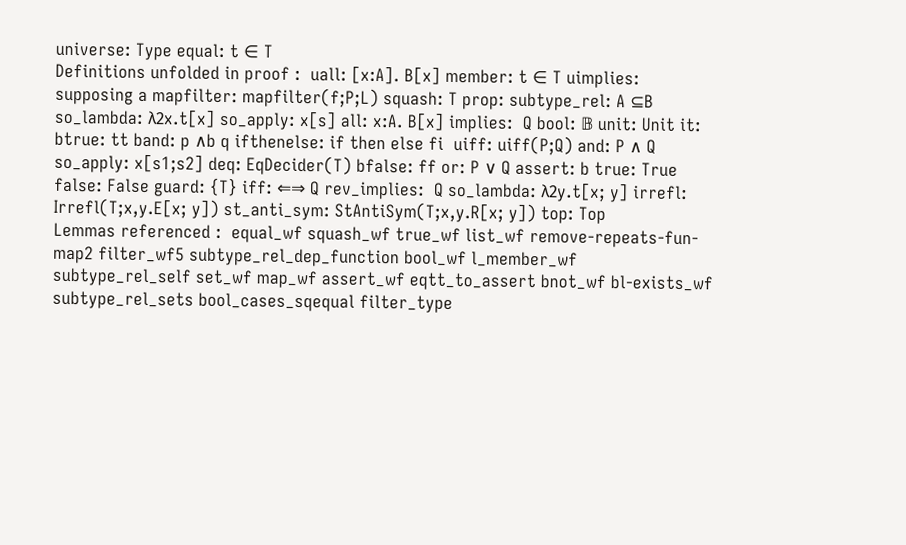universe: Type equal: t ∈ T
Definitions unfolded in proof :  uall: [x:A]. B[x] member: t ∈ T uimplies: supposing a mapfilter: mapfilter(f;P;L) squash: T prop: subtype_rel: A ⊆B so_lambda: λ2x.t[x] so_apply: x[s] all: x:A. B[x] implies:  Q bool: 𝔹 unit: Unit it: btrue: tt band: p ∧b q ifthenelse: if then else fi  uiff: uiff(P;Q) and: P ∧ Q so_apply: x[s1;s2] deq: EqDecider(T) bfalse: ff or: P ∨ Q assert: b true: True false: False guard: {T} iff: ⇐⇒ Q rev_implies:  Q so_lambda: λ2y.t[x; y] irrefl: Irrefl(T;x,y.E[x; y]) st_anti_sym: StAntiSym(T;x,y.R[x; y]) top: Top
Lemmas referenced :  equal_wf squash_wf true_wf list_wf remove-repeats-fun-map2 filter_wf5 subtype_rel_dep_function bool_wf l_member_wf subtype_rel_self set_wf map_wf assert_wf eqtt_to_assert bnot_wf bl-exists_wf subtype_rel_sets bool_cases_sqequal filter_type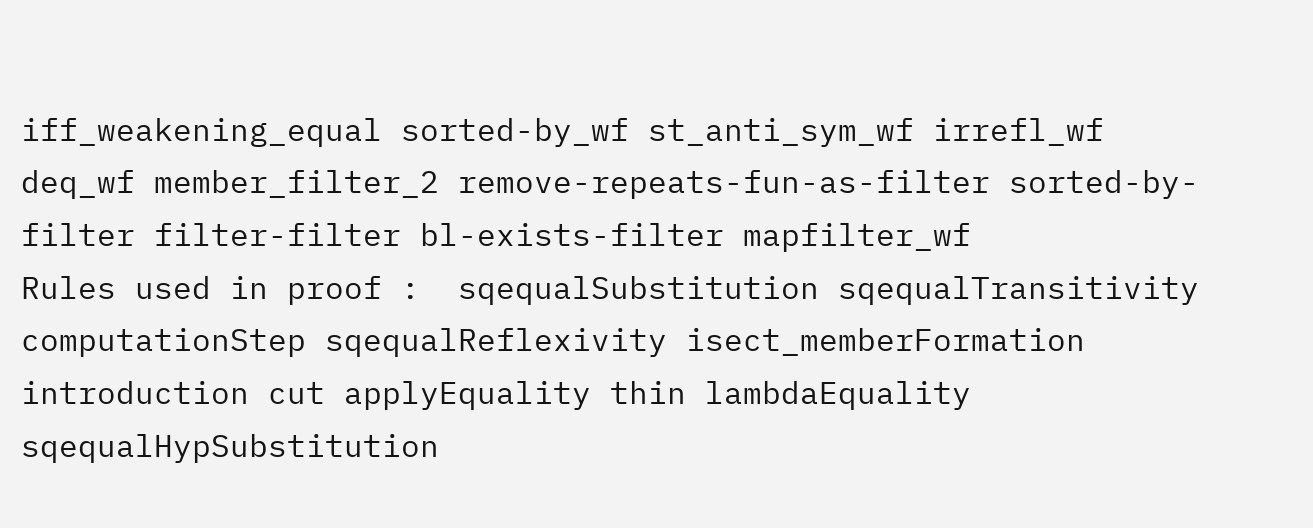iff_weakening_equal sorted-by_wf st_anti_sym_wf irrefl_wf deq_wf member_filter_2 remove-repeats-fun-as-filter sorted-by-filter filter-filter bl-exists-filter mapfilter_wf
Rules used in proof :  sqequalSubstitution sqequalTransitivity computationStep sqequalReflexivity isect_memberFormation introduction cut applyEquality thin lambdaEquality sqequalHypSubstitution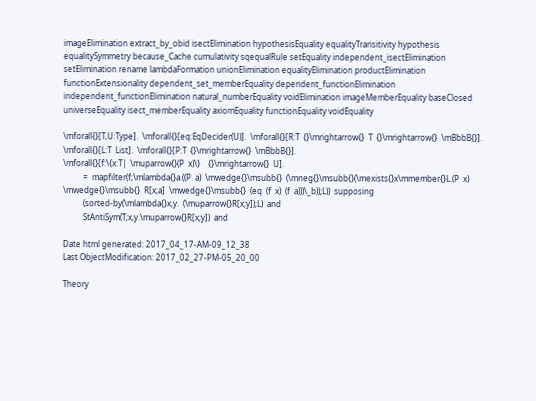imageElimination extract_by_obid isectElimination hypothesisEquality equalityTransitivity hypothesis equalitySymmetry because_Cache cumulativity sqequalRule setEquality independent_isectElimination setElimination rename lambdaFormation unionElimination equalityElimination productElimination functionExtensionality dependent_set_memberEquality dependent_functionElimination independent_functionElimination natural_numberEquality voidElimination imageMemberEquality baseClosed universeEquality isect_memberEquality axiomEquality functionEquality voidEquality

\mforall{}[T,U:Type].  \mforall{}[eq:EqDecider(U)].  \mforall{}[R:T  {}\mrightarrow{}  T  {}\mrightarrow{}  \mBbbB{}].  \mforall{}[L:T  List].  \mforall{}[P:T  {}\mrightarrow{}  \mBbbB{}].
\mforall{}[f:\{x:T|  \muparrow{}(P  x)\}    {}\mrightarrow{}  U].
          =  mapfilter(f;\mlambda{}a.((P  a)  \mwedge{}\msubb{}  (\mneg{}\msubb{}(\mexists{}x\mmember{}L.(P  x)  \mwedge{}\msubb{}  R[x;a]  \mwedge{}\msubb{}  (eq  (f  x)  (f  a)))\_b));L))  supposing
          (sorted-by(\mlambda{}x,y.  (\muparrow{}R[x;y]);L)  and
          StAntiSym(T;x,y.\muparrow{}R[x;y])  and

Date html generated: 2017_04_17-AM-09_12_38
Last ObjectModification: 2017_02_27-PM-05_20_00

Theory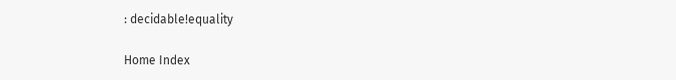: decidable!equality

Home Index